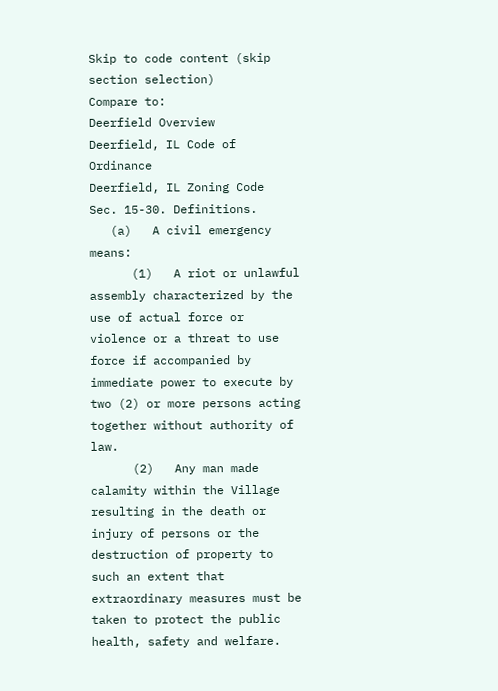Skip to code content (skip section selection)
Compare to:
Deerfield Overview
Deerfield, IL Code of Ordinance
Deerfield, IL Zoning Code
Sec. 15-30. Definitions.
   (a)   A civil emergency means:
      (1)   A riot or unlawful assembly characterized by the use of actual force or violence or a threat to use force if accompanied by immediate power to execute by two (2) or more persons acting together without authority of law.
      (2)   Any man made calamity within the Village resulting in the death or injury of persons or the destruction of property to such an extent that extraordinary measures must be taken to protect the public health, safety and welfare.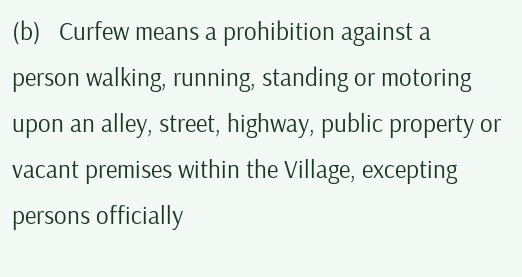(b)   Curfew means a prohibition against a person walking, running, standing or motoring upon an alley, street, highway, public property or vacant premises within the Village, excepting persons officially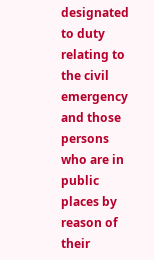designated to duty relating to the civil emergency and those persons who are in public places by reason of their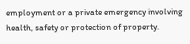employment or a private emergency involving health, safety or protection of property.